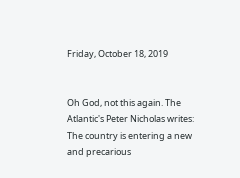Friday, October 18, 2019


Oh God, not this again. The Atlantic's Peter Nicholas writes:
The country is entering a new and precarious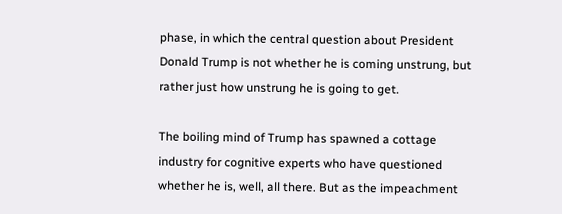phase, in which the central question about President Donald Trump is not whether he is coming unstrung, but rather just how unstrung he is going to get.

The boiling mind of Trump has spawned a cottage industry for cognitive experts who have questioned whether he is, well, all there. But as the impeachment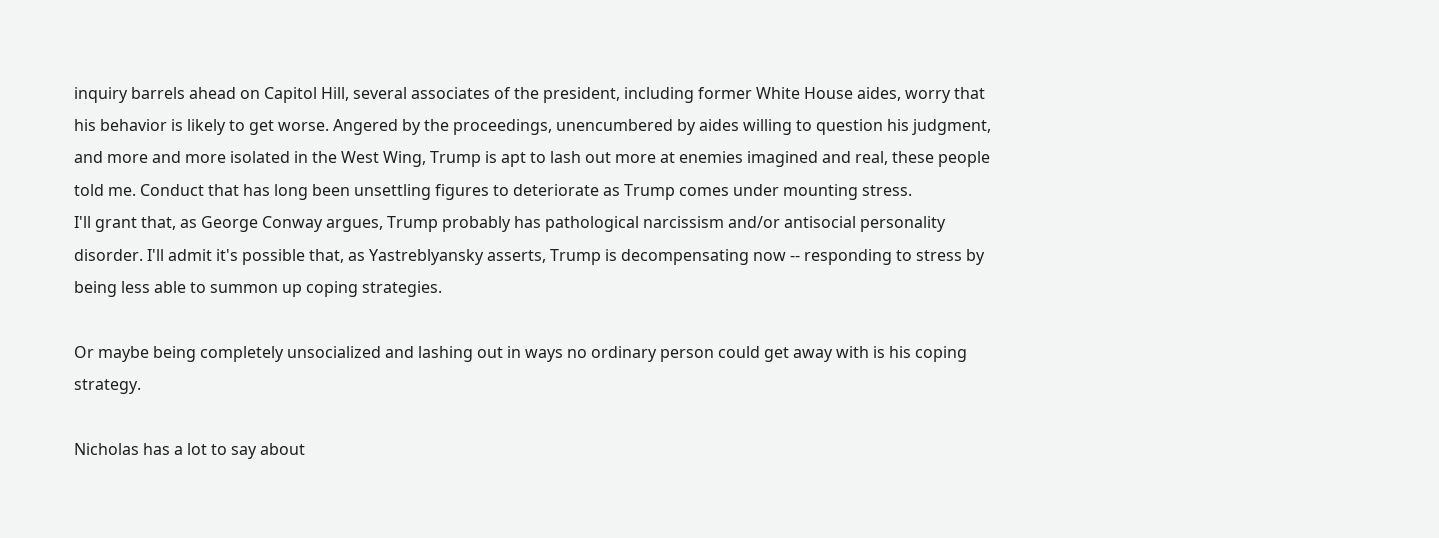inquiry barrels ahead on Capitol Hill, several associates of the president, including former White House aides, worry that his behavior is likely to get worse. Angered by the proceedings, unencumbered by aides willing to question his judgment, and more and more isolated in the West Wing, Trump is apt to lash out more at enemies imagined and real, these people told me. Conduct that has long been unsettling figures to deteriorate as Trump comes under mounting stress.
I'll grant that, as George Conway argues, Trump probably has pathological narcissism and/or antisocial personality disorder. I'll admit it's possible that, as Yastreblyansky asserts, Trump is decompensating now -- responding to stress by being less able to summon up coping strategies.

Or maybe being completely unsocialized and lashing out in ways no ordinary person could get away with is his coping strategy.

Nicholas has a lot to say about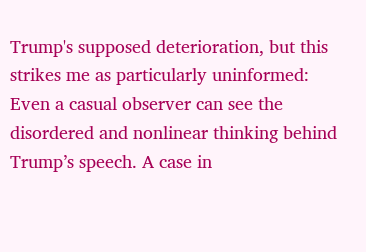Trump's supposed deterioration, but this strikes me as particularly uninformed:
Even a casual observer can see the disordered and nonlinear thinking behind Trump’s speech. A case in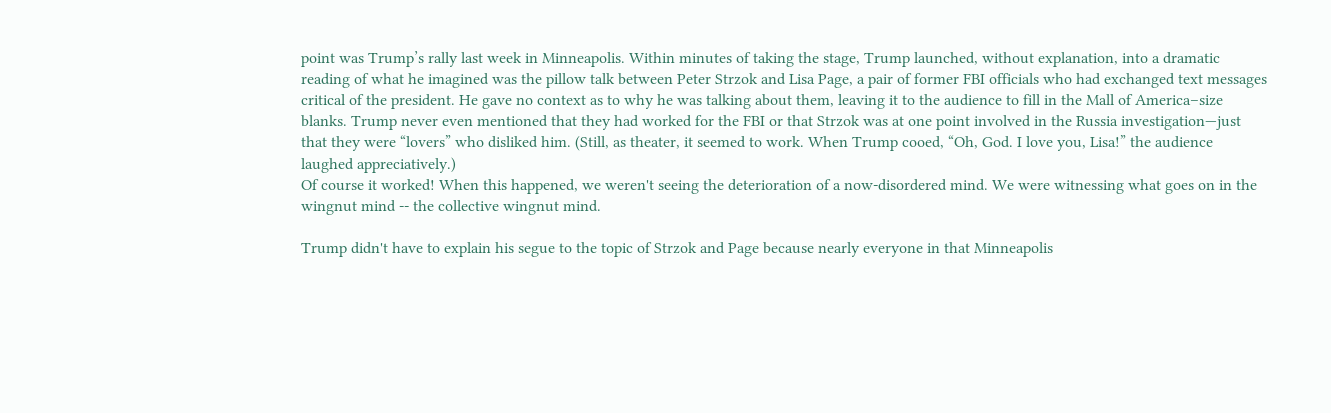point was Trump’s rally last week in Minneapolis. Within minutes of taking the stage, Trump launched, without explanation, into a dramatic reading of what he imagined was the pillow talk between Peter Strzok and Lisa Page, a pair of former FBI officials who had exchanged text messages critical of the president. He gave no context as to why he was talking about them, leaving it to the audience to fill in the Mall of America–size blanks. Trump never even mentioned that they had worked for the FBI or that Strzok was at one point involved in the Russia investigation—just that they were “lovers” who disliked him. (Still, as theater, it seemed to work. When Trump cooed, “Oh, God. I love you, Lisa!” the audience laughed appreciatively.)
Of course it worked! When this happened, we weren't seeing the deterioration of a now-disordered mind. We were witnessing what goes on in the wingnut mind -- the collective wingnut mind.

Trump didn't have to explain his segue to the topic of Strzok and Page because nearly everyone in that Minneapolis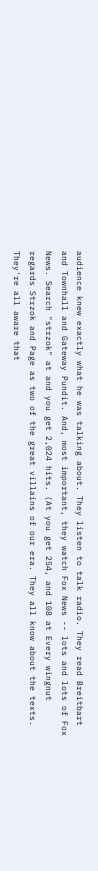audience knew exactly what he was talking about. They listen to talk radio. They read Breitbart and Townhall and Gateway Pundit. And, most important, they watch Fox News -- lots and lots of Fox News. Search "strzok" at and you get 2,024 hits. (At you get 254, and 108 at Every wingnut regards Strzok and Page as two of the great villains of our era. They all know about the texts. They're all aware that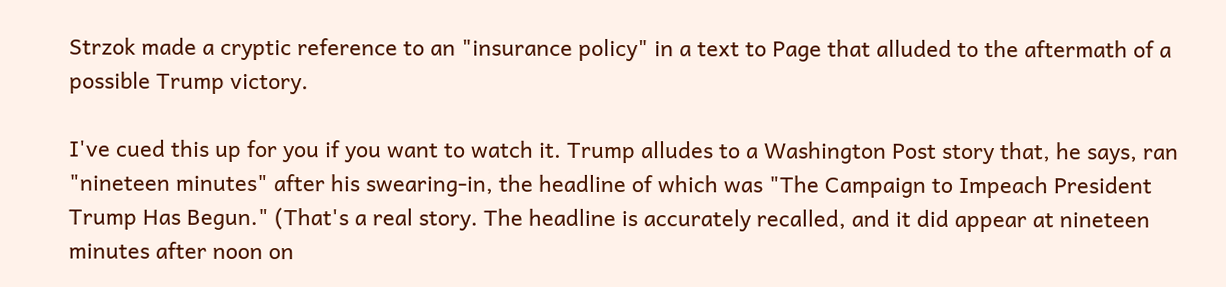Strzok made a cryptic reference to an "insurance policy" in a text to Page that alluded to the aftermath of a possible Trump victory.

I've cued this up for you if you want to watch it. Trump alludes to a Washington Post story that, he says, ran "nineteen minutes" after his swearing-in, the headline of which was "The Campaign to Impeach President Trump Has Begun." (That's a real story. The headline is accurately recalled, and it did appear at nineteen minutes after noon on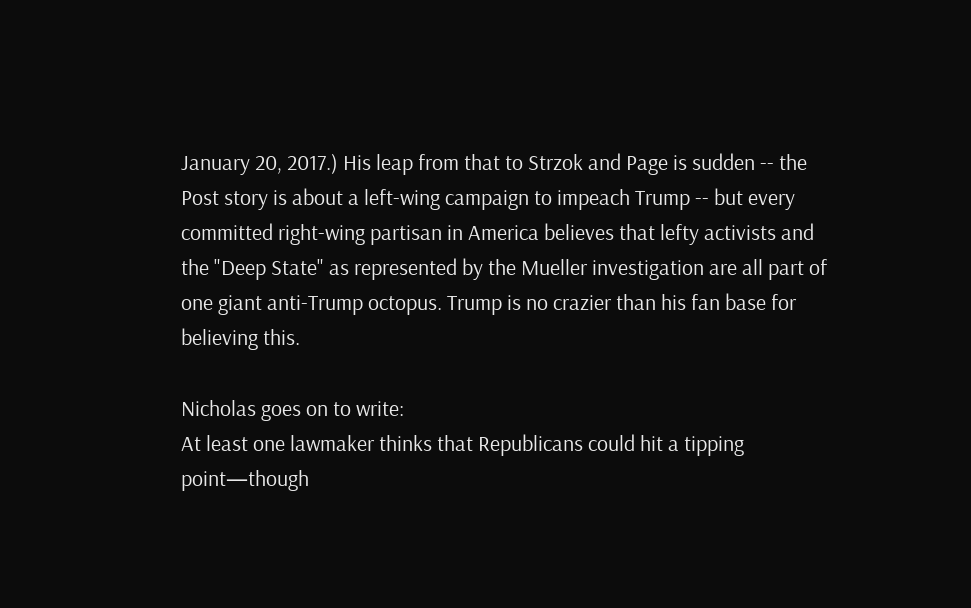January 20, 2017.) His leap from that to Strzok and Page is sudden -- the Post story is about a left-wing campaign to impeach Trump -- but every committed right-wing partisan in America believes that lefty activists and the "Deep State" as represented by the Mueller investigation are all part of one giant anti-Trump octopus. Trump is no crazier than his fan base for believing this.

Nicholas goes on to write:
At least one lawmaker thinks that Republicans could hit a tipping point—though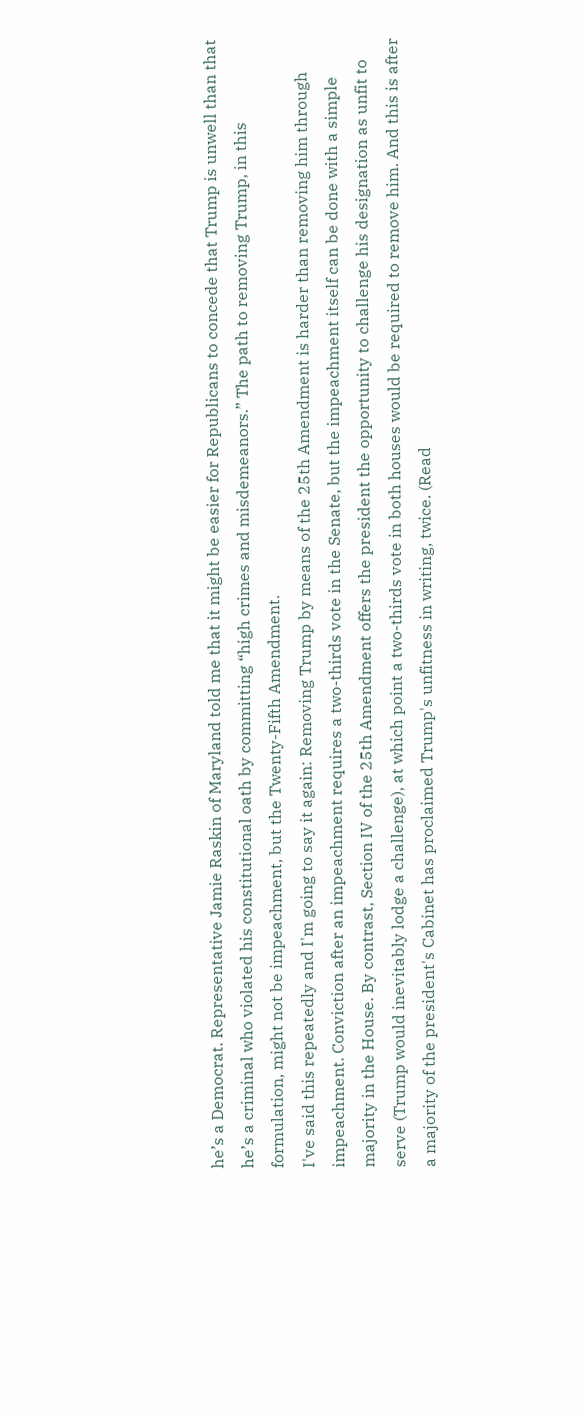he’s a Democrat. Representative Jamie Raskin of Maryland told me that it might be easier for Republicans to concede that Trump is unwell than that he’s a criminal who violated his constitutional oath by committing “high crimes and misdemeanors.” The path to removing Trump, in this formulation, might not be impeachment, but the Twenty-Fifth Amendment.
I've said this repeatedly and I'm going to say it again: Removing Trump by means of the 25th Amendment is harder than removing him through impeachment. Conviction after an impeachment requires a two-thirds vote in the Senate, but the impeachment itself can be done with a simple majority in the House. By contrast, Section IV of the 25th Amendment offers the president the opportunity to challenge his designation as unfit to serve (Trump would inevitably lodge a challenge), at which point a two-thirds vote in both houses would be required to remove him. And this is after a majority of the president's Cabinet has proclaimed Trump's unfitness in writing, twice. (Read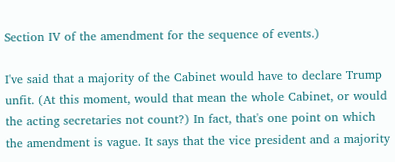Section IV of the amendment for the sequence of events.)

I've said that a majority of the Cabinet would have to declare Trump unfit. (At this moment, would that mean the whole Cabinet, or would the acting secretaries not count?) In fact, that's one point on which the amendment is vague. It says that the vice president and a majority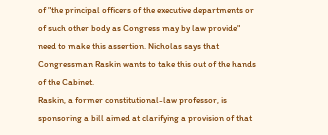of "the principal officers of the executive departments or of such other body as Congress may by law provide" need to make this assertion. Nicholas says that Congressman Raskin wants to take this out of the hands of the Cabinet.
Raskin, a former constitutional-law professor, is sponsoring a bill aimed at clarifying a provision of that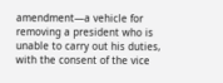amendment—a vehicle for removing a president who is unable to carry out his duties, with the consent of the vice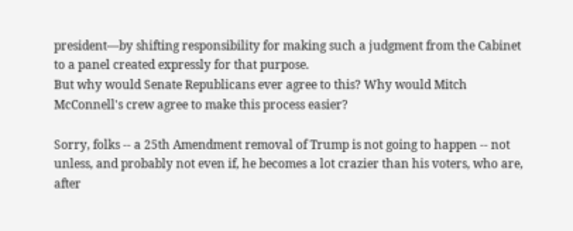president—by shifting responsibility for making such a judgment from the Cabinet to a panel created expressly for that purpose.
But why would Senate Republicans ever agree to this? Why would Mitch McConnell's crew agree to make this process easier?

Sorry, folks -- a 25th Amendment removal of Trump is not going to happen -- not unless, and probably not even if, he becomes a lot crazier than his voters, who are, after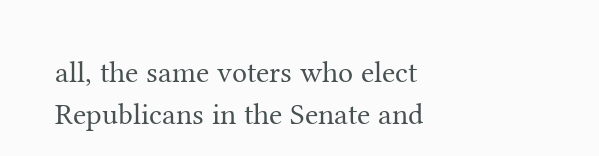all, the same voters who elect Republicans in the Senate and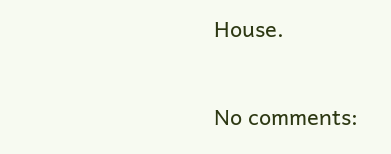House.

No comments: